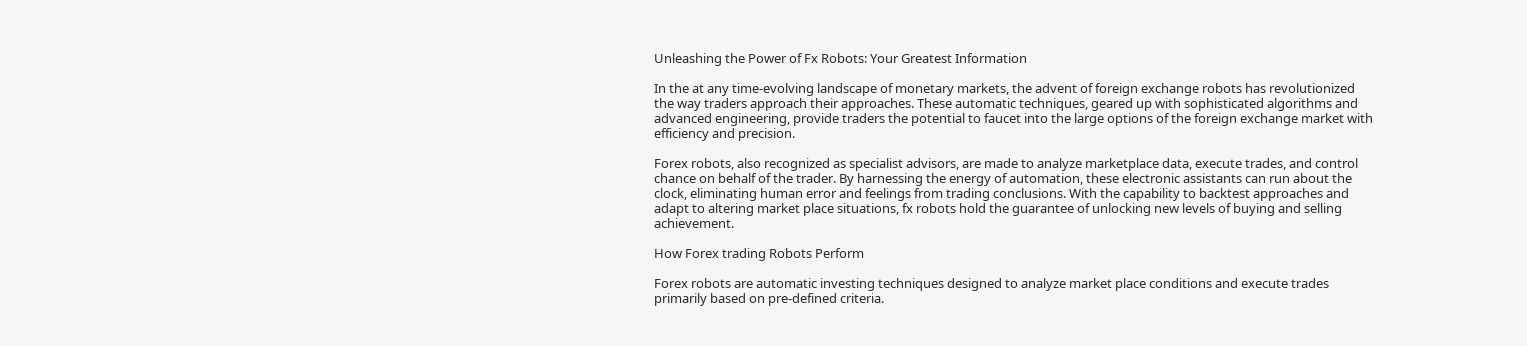Unleashing the Power of Fx Robots: Your Greatest Information

In the at any time-evolving landscape of monetary markets, the advent of foreign exchange robots has revolutionized the way traders approach their approaches. These automatic techniques, geared up with sophisticated algorithms and advanced engineering, provide traders the potential to faucet into the large options of the foreign exchange market with efficiency and precision.

Forex robots, also recognized as specialist advisors, are made to analyze marketplace data, execute trades, and control chance on behalf of the trader. By harnessing the energy of automation, these electronic assistants can run about the clock, eliminating human error and feelings from trading conclusions. With the capability to backtest approaches and adapt to altering market place situations, fx robots hold the guarantee of unlocking new levels of buying and selling achievement.

How Forex trading Robots Perform

Forex robots are automatic investing techniques designed to analyze market place conditions and execute trades primarily based on pre-defined criteria.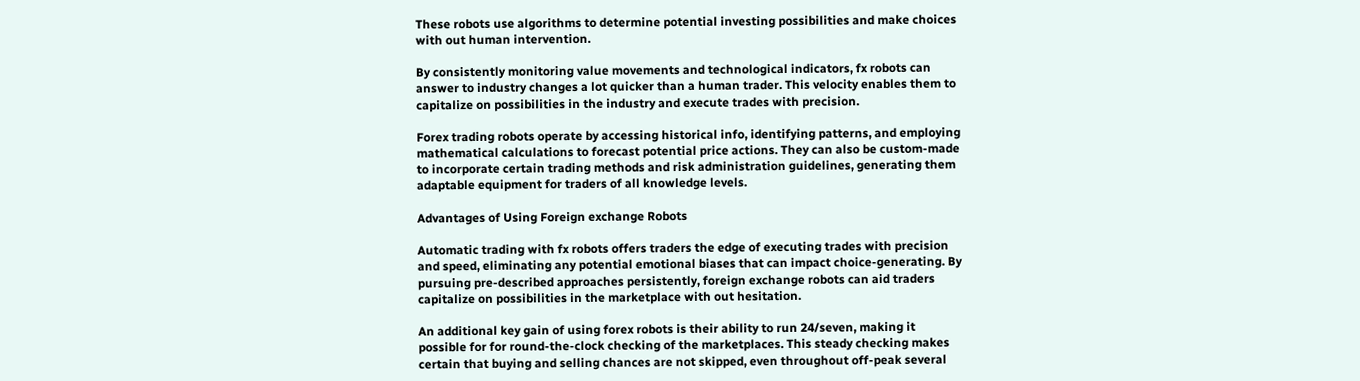These robots use algorithms to determine potential investing possibilities and make choices with out human intervention.

By consistently monitoring value movements and technological indicators, fx robots can answer to industry changes a lot quicker than a human trader. This velocity enables them to capitalize on possibilities in the industry and execute trades with precision.

Forex trading robots operate by accessing historical info, identifying patterns, and employing mathematical calculations to forecast potential price actions. They can also be custom-made to incorporate certain trading methods and risk administration guidelines, generating them adaptable equipment for traders of all knowledge levels.

Advantages of Using Foreign exchange Robots

Automatic trading with fx robots offers traders the edge of executing trades with precision and speed, eliminating any potential emotional biases that can impact choice-generating. By pursuing pre-described approaches persistently, foreign exchange robots can aid traders capitalize on possibilities in the marketplace with out hesitation.

An additional key gain of using forex robots is their ability to run 24/seven, making it possible for for round-the-clock checking of the marketplaces. This steady checking makes certain that buying and selling chances are not skipped, even throughout off-peak several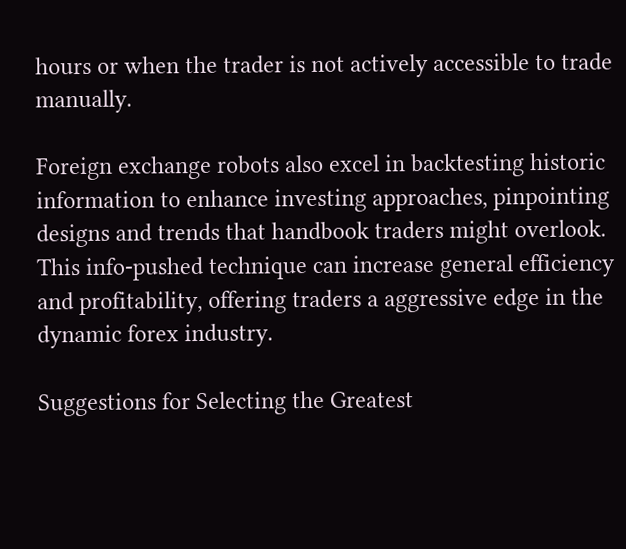hours or when the trader is not actively accessible to trade manually.

Foreign exchange robots also excel in backtesting historic information to enhance investing approaches, pinpointing designs and trends that handbook traders might overlook. This info-pushed technique can increase general efficiency and profitability, offering traders a aggressive edge in the dynamic forex industry.

Suggestions for Selecting the Greatest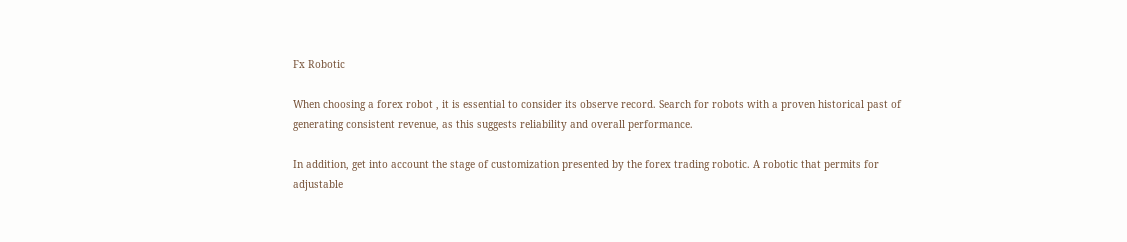Fx Robotic

When choosing a forex robot , it is essential to consider its observe record. Search for robots with a proven historical past of generating consistent revenue, as this suggests reliability and overall performance.

In addition, get into account the stage of customization presented by the forex trading robotic. A robotic that permits for adjustable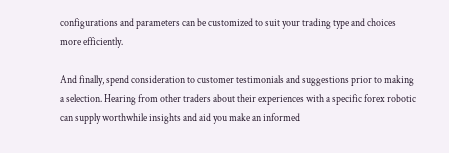configurations and parameters can be customized to suit your trading type and choices more efficiently.

And finally, spend consideration to customer testimonials and suggestions prior to making a selection. Hearing from other traders about their experiences with a specific forex robotic can supply worthwhile insights and aid you make an informed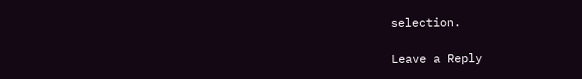selection.

Leave a Reply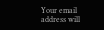Your email address will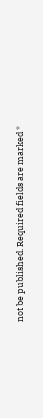not be published. Required fields are marked *